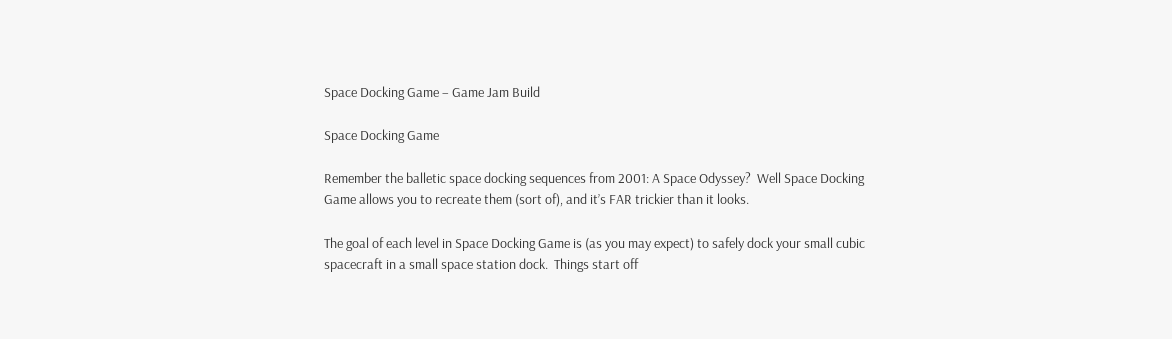Space Docking Game – Game Jam Build

Space Docking Game

Remember the balletic space docking sequences from 2001: A Space Odyssey?  Well Space Docking Game allows you to recreate them (sort of), and it’s FAR trickier than it looks.

The goal of each level in Space Docking Game is (as you may expect) to safely dock your small cubic spacecraft in a small space station dock.  Things start off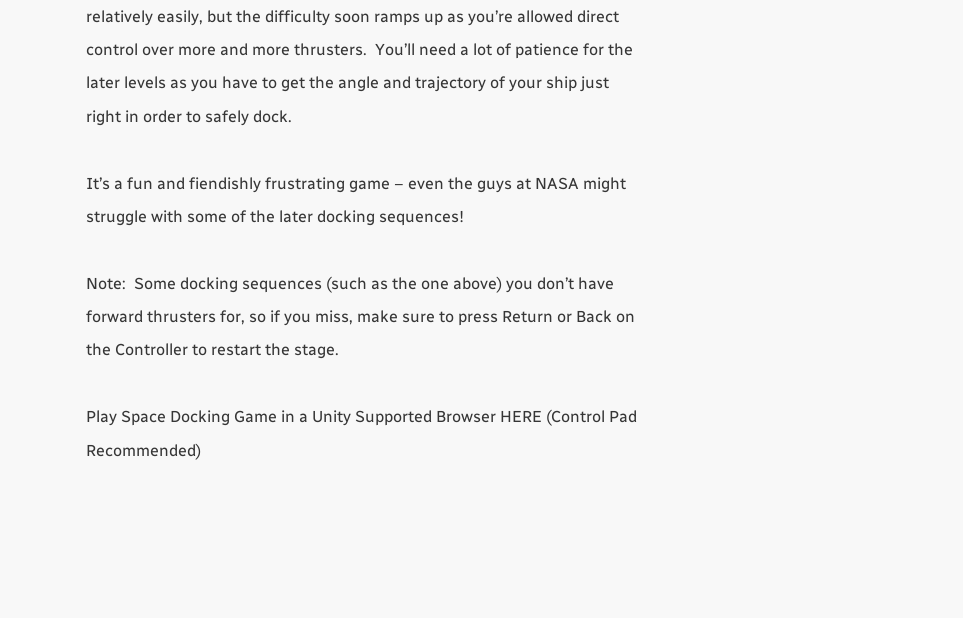relatively easily, but the difficulty soon ramps up as you’re allowed direct control over more and more thrusters.  You’ll need a lot of patience for the later levels as you have to get the angle and trajectory of your ship just right in order to safely dock.

It’s a fun and fiendishly frustrating game – even the guys at NASA might struggle with some of the later docking sequences!

Note:  Some docking sequences (such as the one above) you don’t have forward thrusters for, so if you miss, make sure to press Return or Back on the Controller to restart the stage.

Play Space Docking Game in a Unity Supported Browser HERE (Control Pad Recommended)